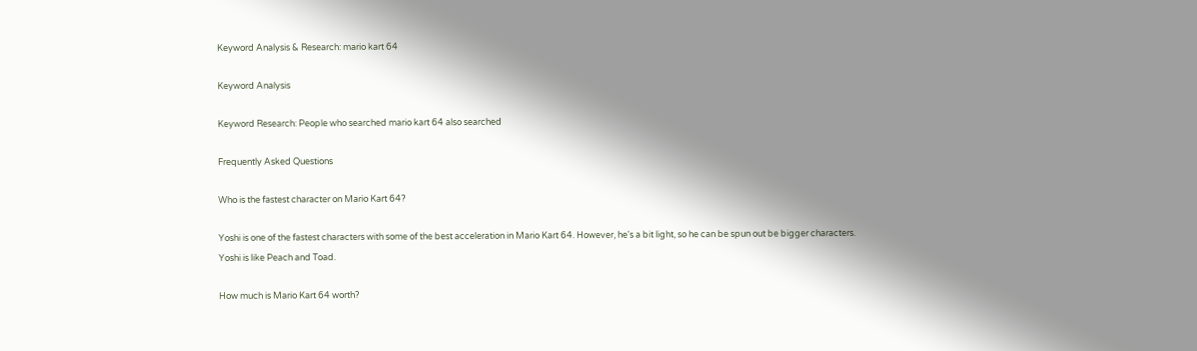Keyword Analysis & Research: mario kart 64

Keyword Analysis

Keyword Research: People who searched mario kart 64 also searched

Frequently Asked Questions

Who is the fastest character on Mario Kart 64?

Yoshi is one of the fastest characters with some of the best acceleration in Mario Kart 64. However, he's a bit light, so he can be spun out be bigger characters. Yoshi is like Peach and Toad.

How much is Mario Kart 64 worth?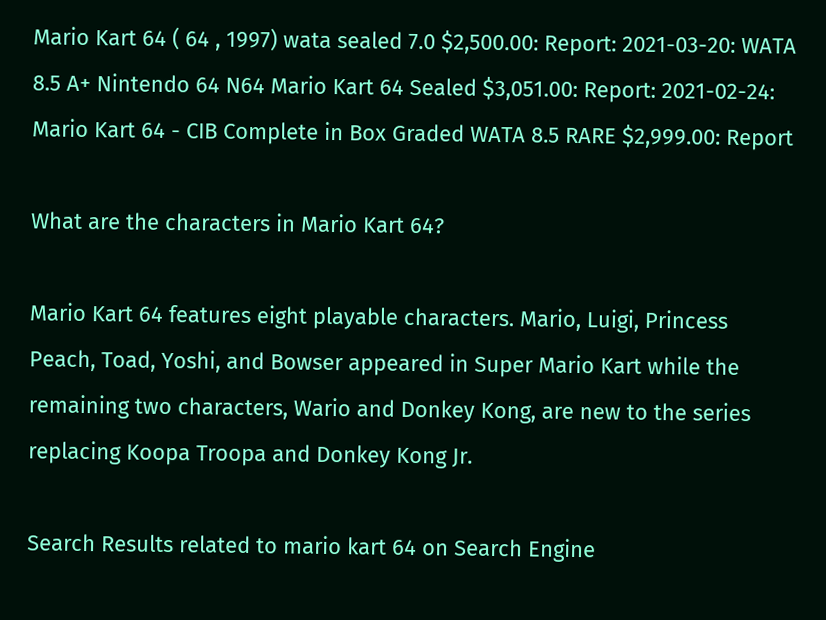Mario Kart 64 ( 64 , 1997) wata sealed 7.0 $2,500.00: Report: 2021-03-20: WATA 8.5 A+ Nintendo 64 N64 Mario Kart 64 Sealed $3,051.00: Report: 2021-02-24: Mario Kart 64 - CIB Complete in Box Graded WATA 8.5 RARE $2,999.00: Report

What are the characters in Mario Kart 64?

Mario Kart 64 features eight playable characters. Mario, Luigi, Princess Peach, Toad, Yoshi, and Bowser appeared in Super Mario Kart while the remaining two characters, Wario and Donkey Kong, are new to the series replacing Koopa Troopa and Donkey Kong Jr.

Search Results related to mario kart 64 on Search Engine